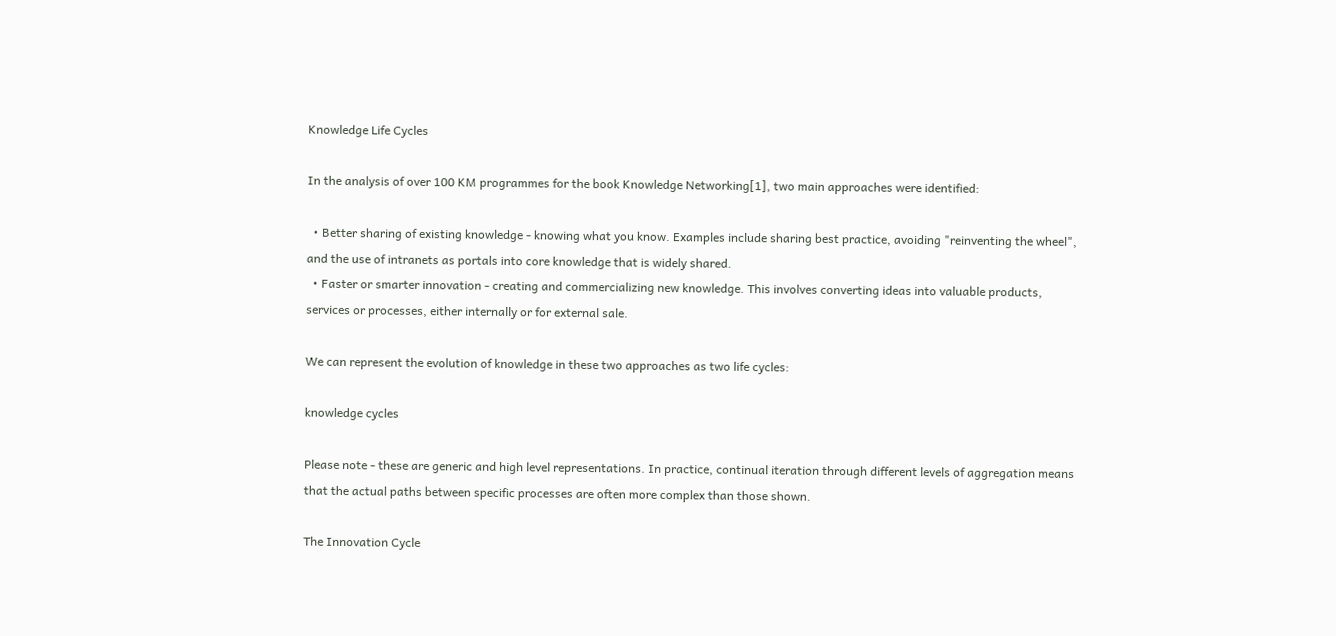Knowledge Life Cycles

In the analysis of over 100 KM programmes for the book Knowledge Networking[1], two main approaches were identified:

  • Better sharing of existing knowledge - knowing what you know. Examples include sharing best practice, avoiding "reinventing the wheel", and the use of intranets as portals into core knowledge that is widely shared.
  • Faster or smarter innovation - creating and commercializing new knowledge. This involves converting ideas into valuable products, services or processes, either internally or for external sale.

We can represent the evolution of knowledge in these two approaches as two life cycles:

knowledge cycles

Please note - these are generic and high level representations. In practice, continual iteration through different levels of aggregation means that the actual paths between specific processes are often more complex than those shown.

The Innovation Cycle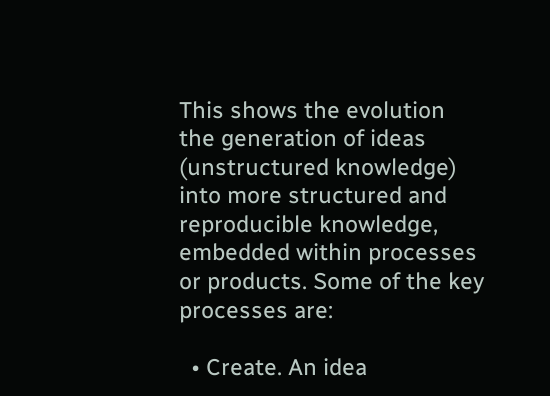This shows the evolution the generation of ideas (unstructured knowledge) into more structured and reproducible knowledge, embedded within processes or products. Some of the key processes are:

  • Create. An idea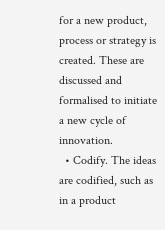for a new product, process or strategy is created. These are discussed and formalised to initiate a new cycle of innovation.
  • Codify. The ideas are codified, such as in a product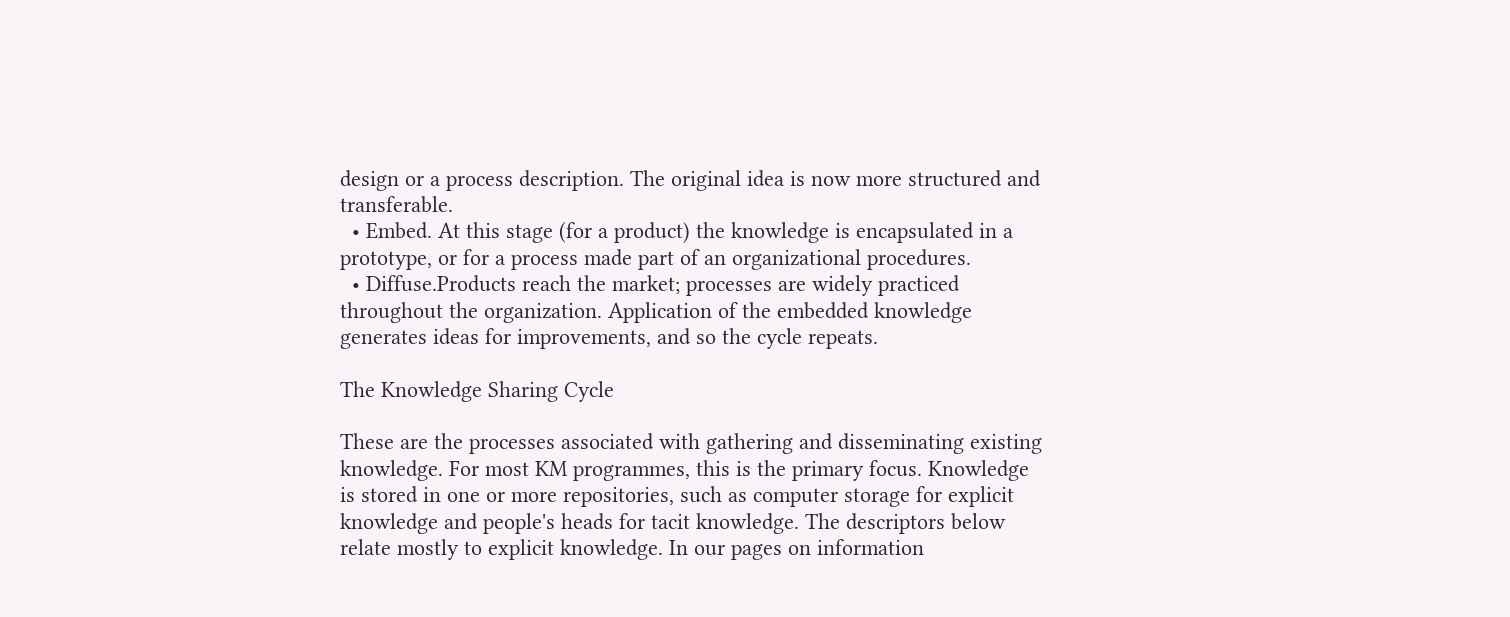design or a process description. The original idea is now more structured and transferable.
  • Embed. At this stage (for a product) the knowledge is encapsulated in a prototype, or for a process made part of an organizational procedures.
  • Diffuse.Products reach the market; processes are widely practiced throughout the organization. Application of the embedded knowledge generates ideas for improvements, and so the cycle repeats.

The Knowledge Sharing Cycle

These are the processes associated with gathering and disseminating existing knowledge. For most KM programmes, this is the primary focus. Knowledge is stored in one or more repositories, such as computer storage for explicit knowledge and people's heads for tacit knowledge. The descriptors below relate mostly to explicit knowledge. In our pages on information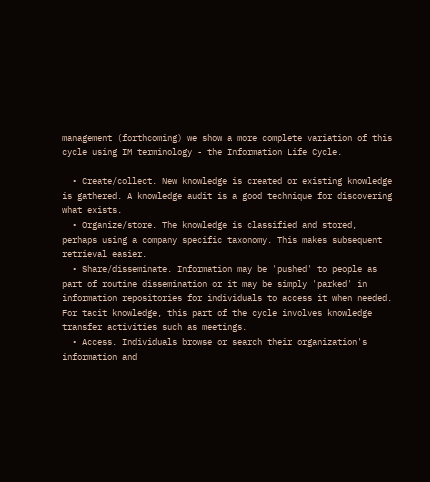management (forthcoming) we show a more complete variation of this cycle using IM terminology - the Information Life Cycle.

  • Create/collect. New knowledge is created or existing knowledge is gathered. A knowledge audit is a good technique for discovering what exists.
  • Organize/store. The knowledge is classified and stored, perhaps using a company specific taxonomy. This makes subsequent retrieval easier.
  • Share/disseminate. Information may be 'pushed' to people as part of routine dissemination or it may be simply 'parked' in information repositories for individuals to access it when needed. For tacit knowledge, this part of the cycle involves knowledge transfer activities such as meetings.
  • Access. Individuals browse or search their organization's information and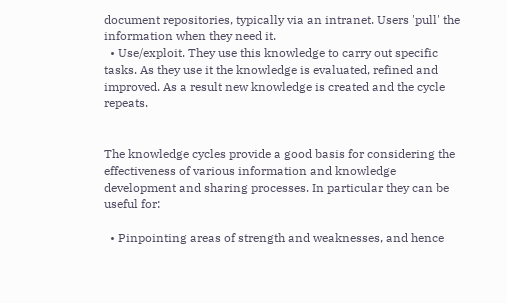document repositories, typically via an intranet. Users 'pull' the information when they need it.
  • Use/exploit. They use this knowledge to carry out specific tasks. As they use it the knowledge is evaluated, refined and improved. As a result new knowledge is created and the cycle repeats.


The knowledge cycles provide a good basis for considering the effectiveness of various information and knowledge development and sharing processes. In particular they can be useful for:

  • Pinpointing areas of strength and weaknesses, and hence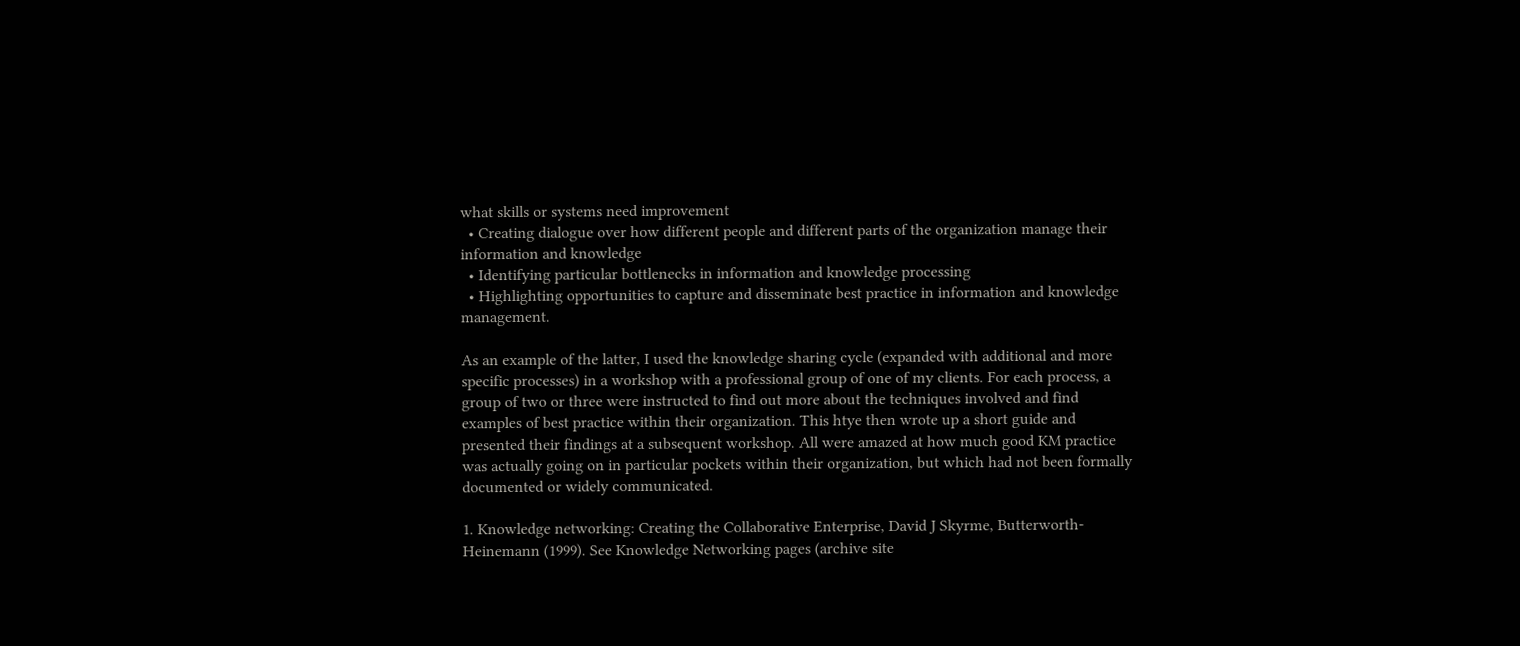what skills or systems need improvement
  • Creating dialogue over how different people and different parts of the organization manage their information and knowledge
  • Identifying particular bottlenecks in information and knowledge processing
  • Highlighting opportunities to capture and disseminate best practice in information and knowledge management.

As an example of the latter, I used the knowledge sharing cycle (expanded with additional and more specific processes) in a workshop with a professional group of one of my clients. For each process, a group of two or three were instructed to find out more about the techniques involved and find examples of best practice within their organization. This htye then wrote up a short guide and presented their findings at a subsequent workshop. All were amazed at how much good KM practice was actually going on in particular pockets within their organization, but which had not been formally documented or widely communicated.

1. Knowledge networking: Creating the Collaborative Enterprise, David J Skyrme, Butterworth-Heinemann (1999). See Knowledge Networking pages (archive site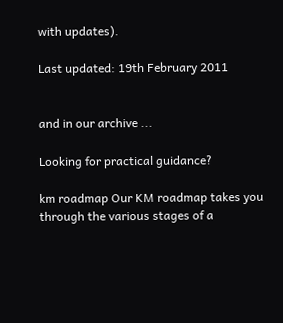with updates).

Last updated: 19th February 2011


and in our archive ...

Looking for practical guidance?

km roadmap Our KM roadmap takes you through the various stages of a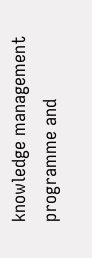knowledge management programme and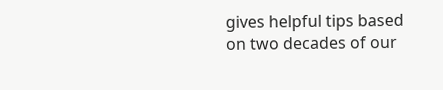gives helpful tips based on two decades of our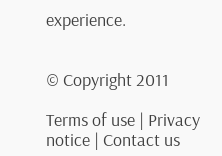experience.


© Copyright 2011

Terms of use | Privacy notice | Contact us